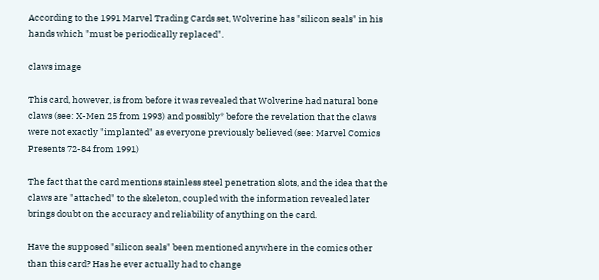According to the 1991 Marvel Trading Cards set, Wolverine has "silicon seals" in his hands which "must be periodically replaced".

claws image

This card, however, is from before it was revealed that Wolverine had natural bone claws (see: X-Men 25 from 1993) and possibly* before the revelation that the claws were not exactly "implanted" as everyone previously believed (see: Marvel Comics Presents 72-84 from 1991)

The fact that the card mentions stainless steel penetration slots, and the idea that the claws are "attached" to the skeleton, coupled with the information revealed later brings doubt on the accuracy and reliability of anything on the card.

Have the supposed "silicon seals" been mentioned anywhere in the comics other than this card? Has he ever actually had to change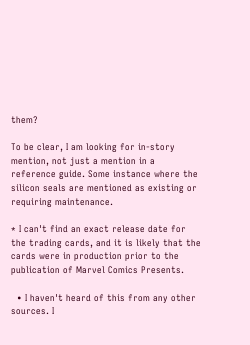them?

To be clear, I am looking for in-story mention, not just a mention in a reference guide. Some instance where the silicon seals are mentioned as existing or requiring maintenance.

* I can't find an exact release date for the trading cards, and it is likely that the cards were in production prior to the publication of Marvel Comics Presents.

  • I haven't heard of this from any other sources. I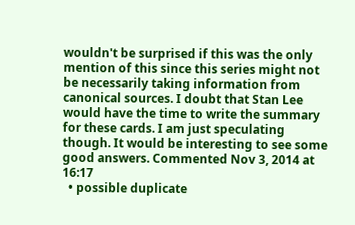wouldn't be surprised if this was the only mention of this since this series might not be necessarily taking information from canonical sources. I doubt that Stan Lee would have the time to write the summary for these cards. I am just speculating though. It would be interesting to see some good answers. Commented Nov 3, 2014 at 16:17
  • possible duplicate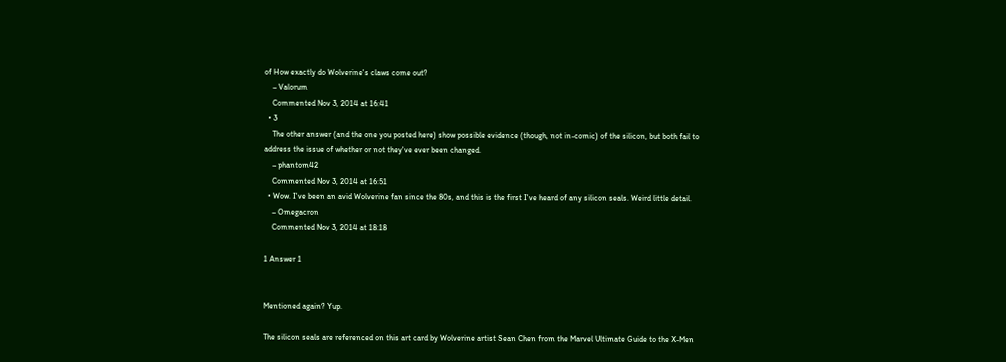of How exactly do Wolverine's claws come out?
    – Valorum
    Commented Nov 3, 2014 at 16:41
  • 3
    The other answer (and the one you posted here) show possible evidence (though, not in-comic) of the silicon, but both fail to address the issue of whether or not they've ever been changed.
    – phantom42
    Commented Nov 3, 2014 at 16:51
  • Wow. I've been an avid Wolverine fan since the 80s, and this is the first I've heard of any silicon seals. Weird little detail.
    – Omegacron
    Commented Nov 3, 2014 at 18:18

1 Answer 1


Mentioned again? Yup.

The silicon seals are referenced on this art card by Wolverine artist Sean Chen from the Marvel Ultimate Guide to the X-Men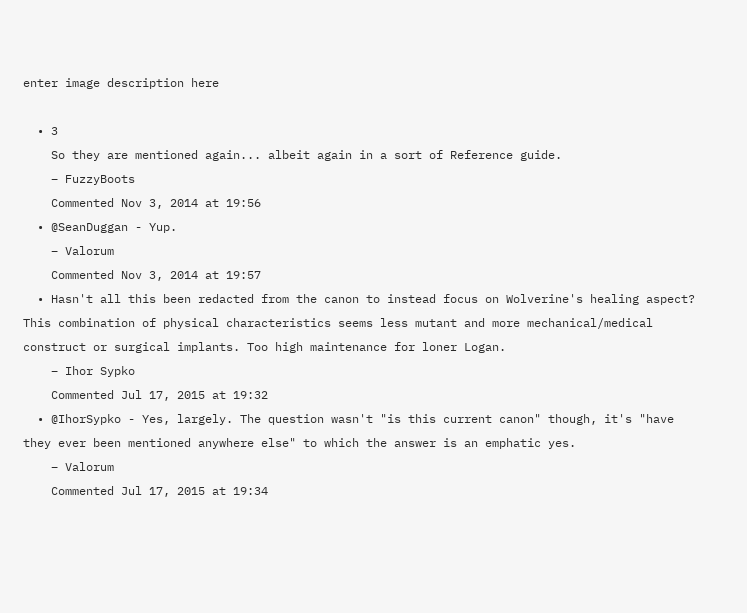enter image description here

  • 3
    So they are mentioned again... albeit again in a sort of Reference guide.
    – FuzzyBoots
    Commented Nov 3, 2014 at 19:56
  • @SeanDuggan - Yup.
    – Valorum
    Commented Nov 3, 2014 at 19:57
  • Hasn't all this been redacted from the canon to instead focus on Wolverine's healing aspect? This combination of physical characteristics seems less mutant and more mechanical/medical construct or surgical implants. Too high maintenance for loner Logan.
    – Ihor Sypko
    Commented Jul 17, 2015 at 19:32
  • @IhorSypko - Yes, largely. The question wasn't "is this current canon" though, it's "have they ever been mentioned anywhere else" to which the answer is an emphatic yes.
    – Valorum
    Commented Jul 17, 2015 at 19:34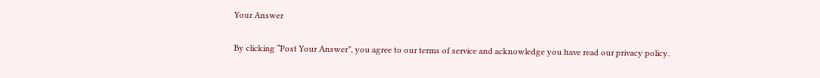Your Answer

By clicking “Post Your Answer”, you agree to our terms of service and acknowledge you have read our privacy policy.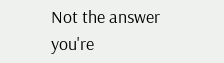Not the answer you're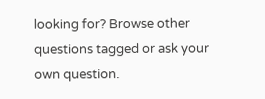looking for? Browse other questions tagged or ask your own question.